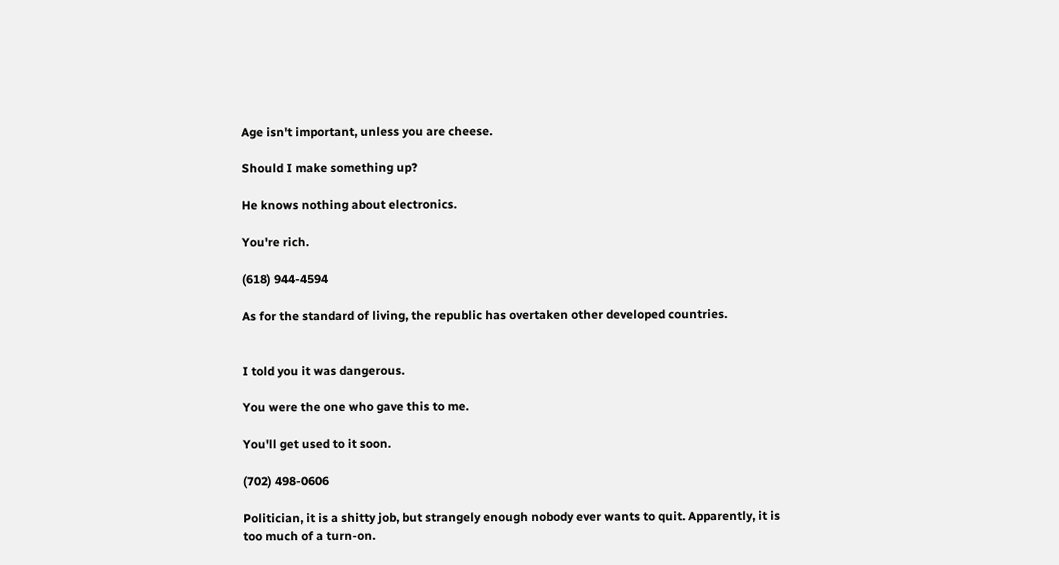Age isn't important, unless you are cheese.

Should I make something up?

He knows nothing about electronics.

You're rich.

(618) 944-4594

As for the standard of living, the republic has overtaken other developed countries.


I told you it was dangerous.

You were the one who gave this to me.

You'll get used to it soon.

(702) 498-0606

Politician, it is a shitty job, but strangely enough nobody ever wants to quit. Apparently, it is too much of a turn-on.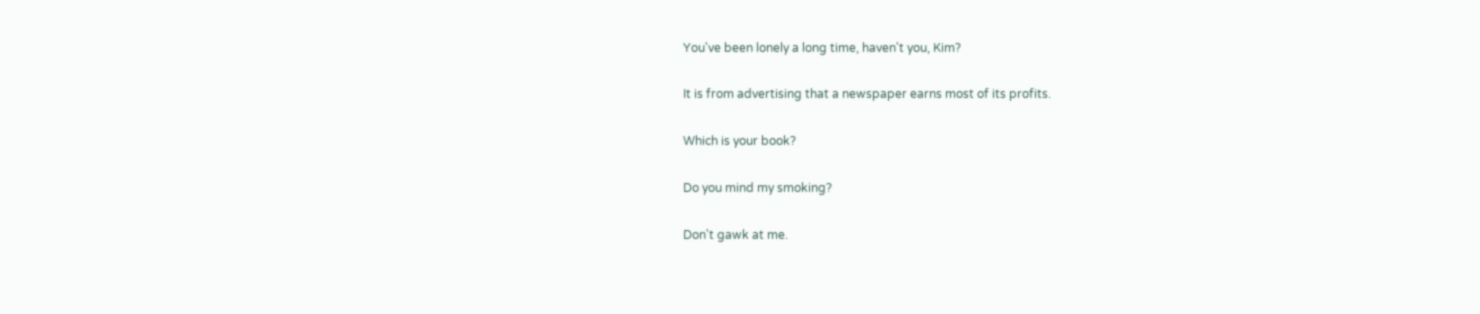You've been lonely a long time, haven't you, Kim?

It is from advertising that a newspaper earns most of its profits.

Which is your book?

Do you mind my smoking?

Don't gawk at me.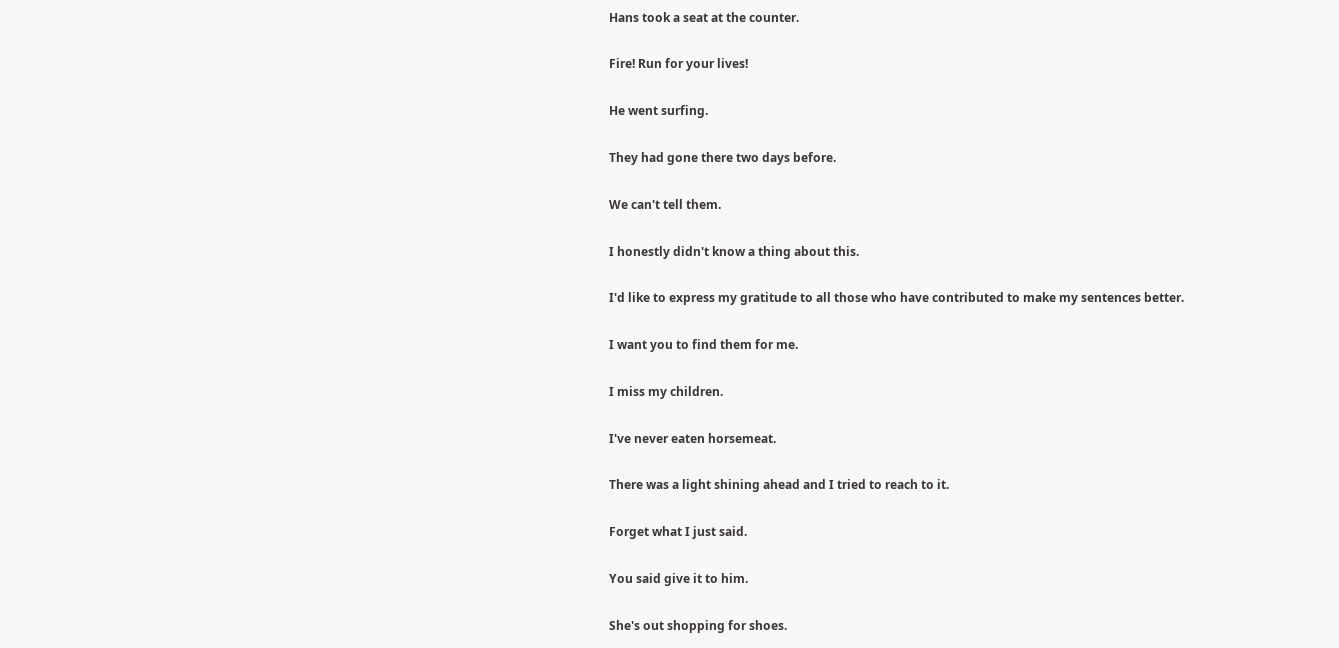Hans took a seat at the counter.

Fire! Run for your lives!

He went surfing.

They had gone there two days before.

We can't tell them.

I honestly didn't know a thing about this.

I'd like to express my gratitude to all those who have contributed to make my sentences better.

I want you to find them for me.

I miss my children.

I've never eaten horsemeat.

There was a light shining ahead and I tried to reach to it.

Forget what I just said.

You said give it to him.

She's out shopping for shoes.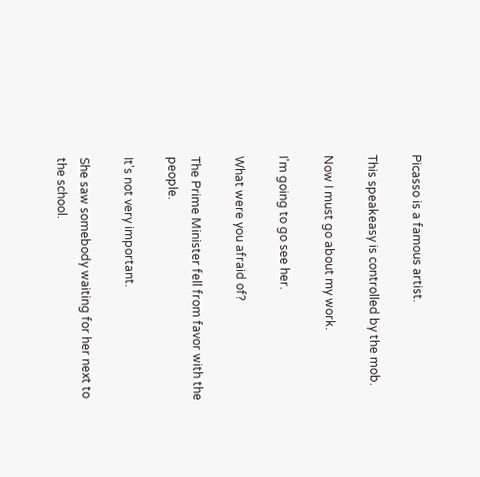Picasso is a famous artist.

This speakeasy is controlled by the mob.

Now I must go about my work.

I'm going to go see her.

What were you afraid of?

The Prime Minister fell from favor with the people.

It's not very important.

She saw somebody waiting for her next to the school.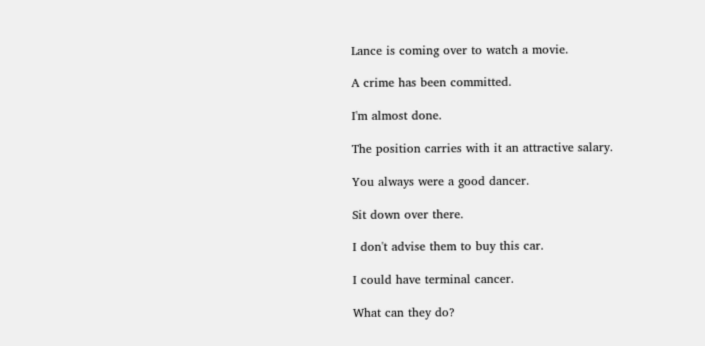Lance is coming over to watch a movie.

A crime has been committed.

I'm almost done.

The position carries with it an attractive salary.

You always were a good dancer.

Sit down over there.

I don't advise them to buy this car.

I could have terminal cancer.

What can they do?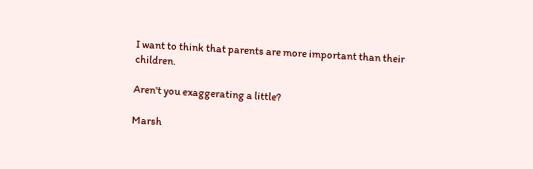I want to think that parents are more important than their children.

Aren't you exaggerating a little?

Marsh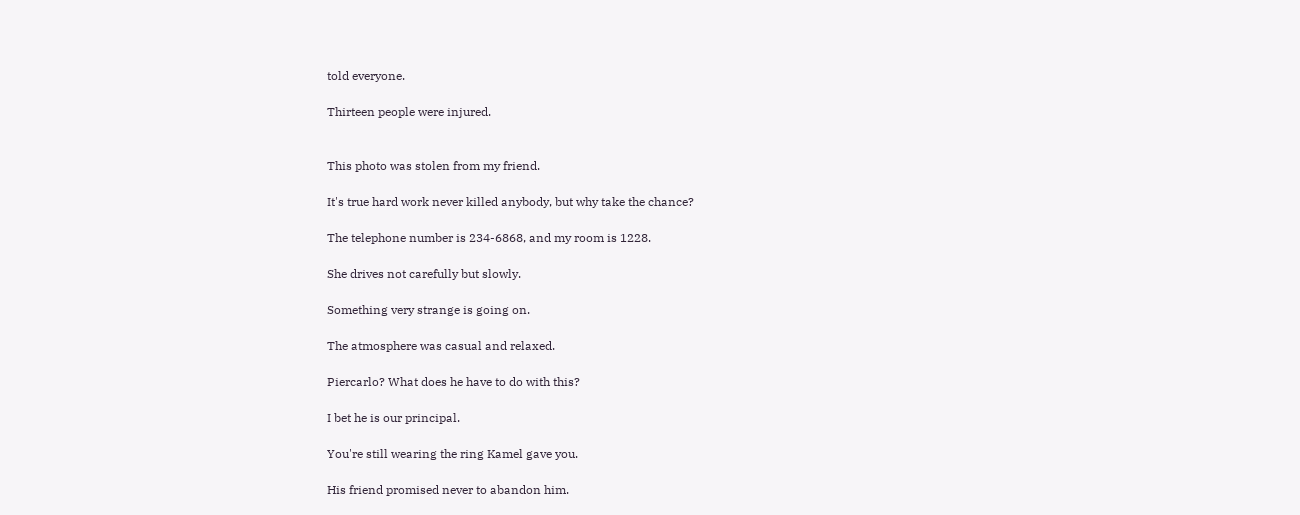told everyone.

Thirteen people were injured.


This photo was stolen from my friend.

It's true hard work never killed anybody, but why take the chance?

The telephone number is 234-6868, and my room is 1228.

She drives not carefully but slowly.

Something very strange is going on.

The atmosphere was casual and relaxed.

Piercarlo? What does he have to do with this?

I bet he is our principal.

You're still wearing the ring Kamel gave you.

His friend promised never to abandon him.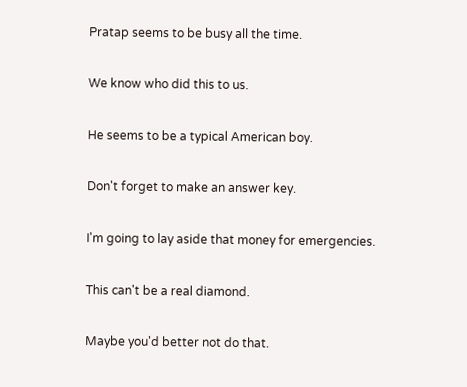Pratap seems to be busy all the time.

We know who did this to us.

He seems to be a typical American boy.

Don't forget to make an answer key.

I'm going to lay aside that money for emergencies.

This can't be a real diamond.

Maybe you'd better not do that.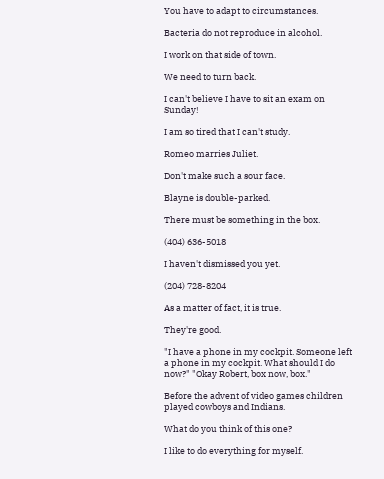You have to adapt to circumstances.

Bacteria do not reproduce in alcohol.

I work on that side of town.

We need to turn back.

I can't believe I have to sit an exam on Sunday!

I am so tired that I can't study.

Romeo marries Juliet.

Don't make such a sour face.

Blayne is double-parked.

There must be something in the box.

(404) 636-5018

I haven't dismissed you yet.

(204) 728-8204

As a matter of fact, it is true.

They're good.

"I have a phone in my cockpit. Someone left a phone in my cockpit. What should I do now?" "Okay Robert, box now, box."

Before the advent of video games children played cowboys and Indians.

What do you think of this one?

I like to do everything for myself.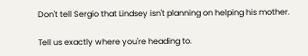Don't tell Sergio that Lindsey isn't planning on helping his mother.

Tell us exactly where you're heading to.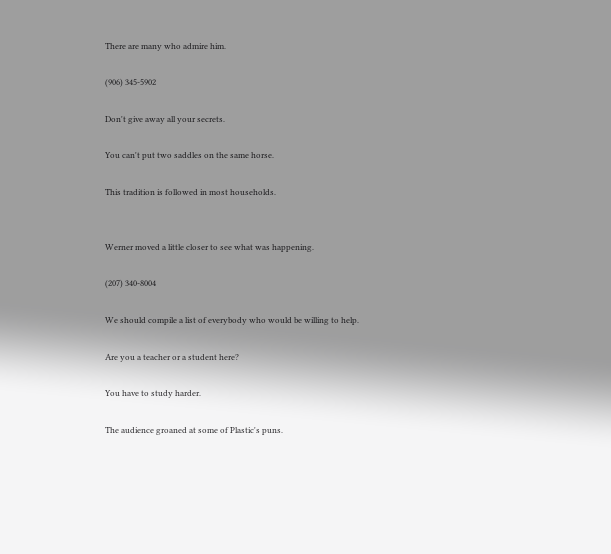There are many who admire him.

(906) 345-5902

Don't give away all your secrets.

You can't put two saddles on the same horse.

This tradition is followed in most households.


Werner moved a little closer to see what was happening.

(207) 340-8004

We should compile a list of everybody who would be willing to help.

Are you a teacher or a student here?

You have to study harder.

The audience groaned at some of Plastic's puns.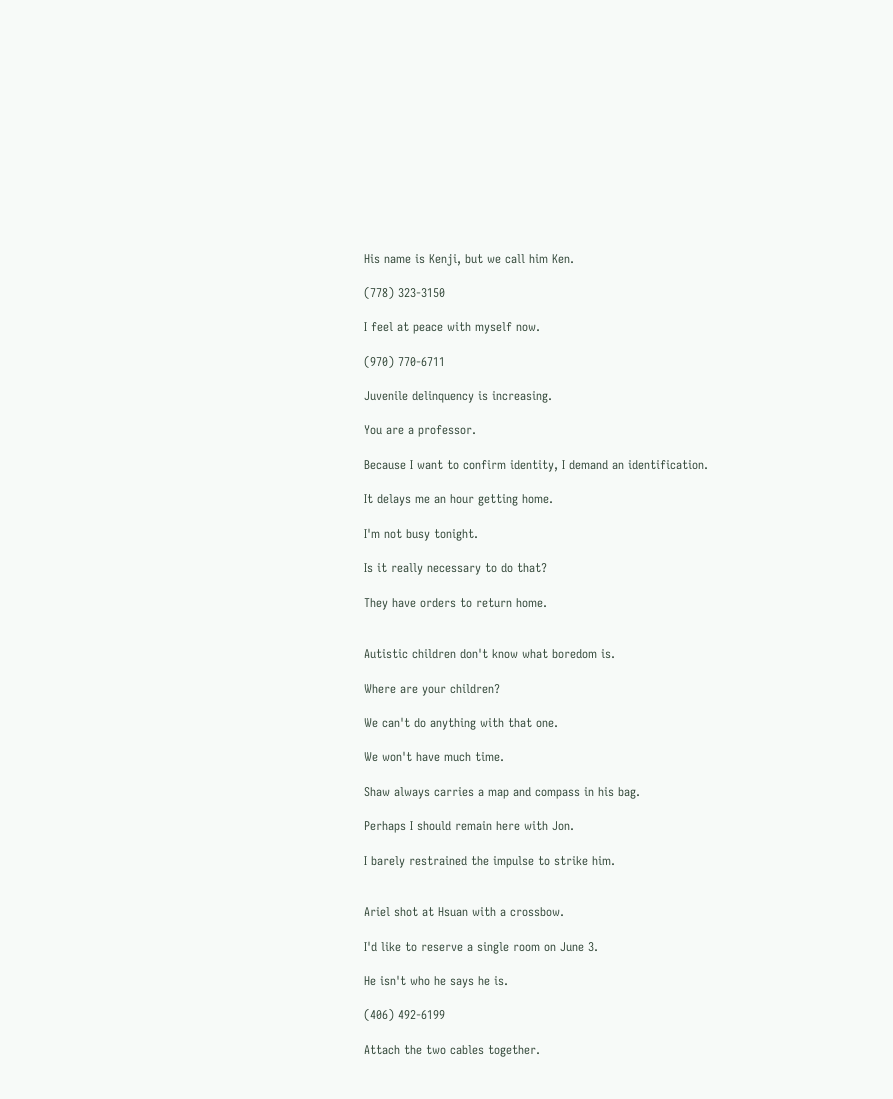His name is Kenji, but we call him Ken.

(778) 323-3150

I feel at peace with myself now.

(970) 770-6711

Juvenile delinquency is increasing.

You are a professor.

Because I want to confirm identity, I demand an identification.

It delays me an hour getting home.

I'm not busy tonight.

Is it really necessary to do that?

They have orders to return home.


Autistic children don't know what boredom is.

Where are your children?

We can't do anything with that one.

We won't have much time.

Shaw always carries a map and compass in his bag.

Perhaps I should remain here with Jon.

I barely restrained the impulse to strike him.


Ariel shot at Hsuan with a crossbow.

I'd like to reserve a single room on June 3.

He isn't who he says he is.

(406) 492-6199

Attach the two cables together.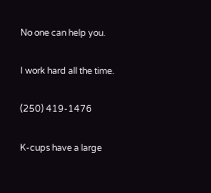No one can help you.

I work hard all the time.

(250) 419-1476

K-cups have a large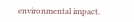environmental impact.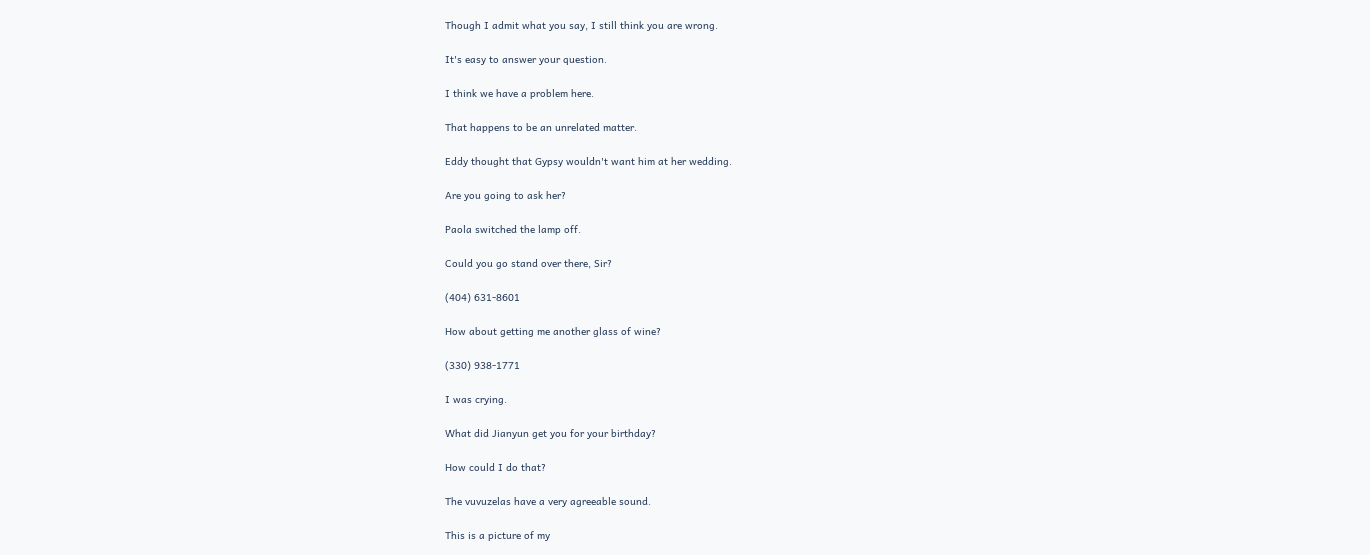Though I admit what you say, I still think you are wrong.

It's easy to answer your question.

I think we have a problem here.

That happens to be an unrelated matter.

Eddy thought that Gypsy wouldn't want him at her wedding.

Are you going to ask her?

Paola switched the lamp off.

Could you go stand over there, Sir?

(404) 631-8601

How about getting me another glass of wine?

(330) 938-1771

I was crying.

What did Jianyun get you for your birthday?

How could I do that?

The vuvuzelas have a very agreeable sound.

This is a picture of my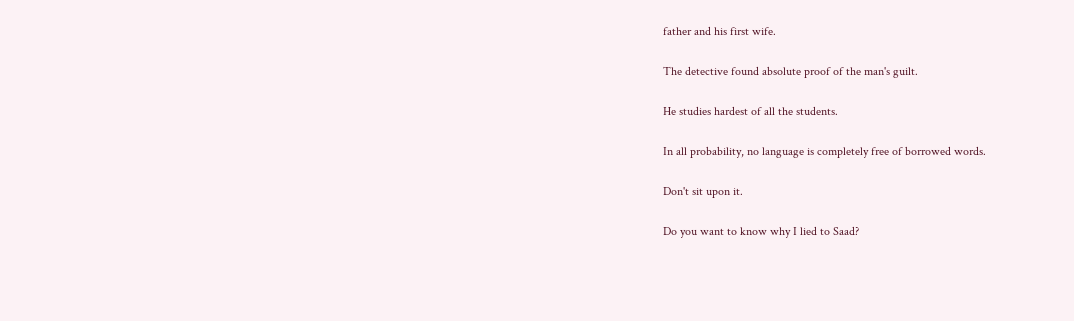father and his first wife.

The detective found absolute proof of the man's guilt.

He studies hardest of all the students.

In all probability, no language is completely free of borrowed words.

Don't sit upon it.

Do you want to know why I lied to Saad?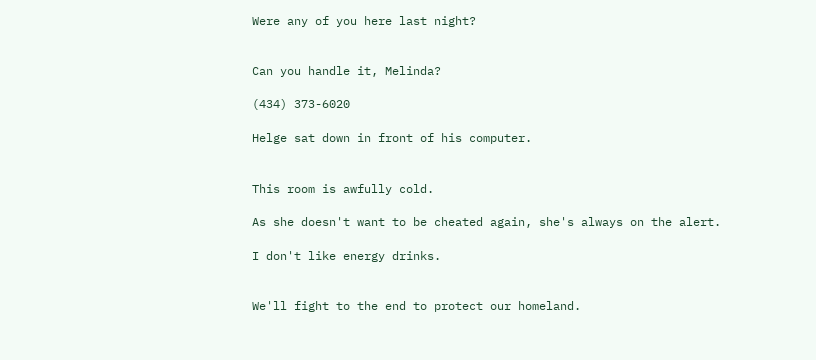Were any of you here last night?


Can you handle it, Melinda?

(434) 373-6020

Helge sat down in front of his computer.


This room is awfully cold.

As she doesn't want to be cheated again, she's always on the alert.

I don't like energy drinks.


We'll fight to the end to protect our homeland.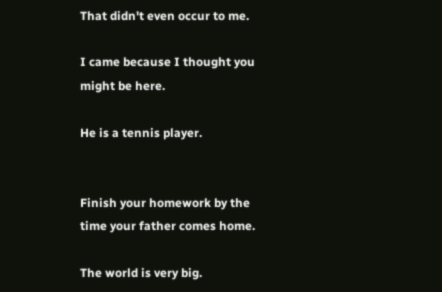That didn't even occur to me.

I came because I thought you might be here.

He is a tennis player.


Finish your homework by the time your father comes home.

The world is very big.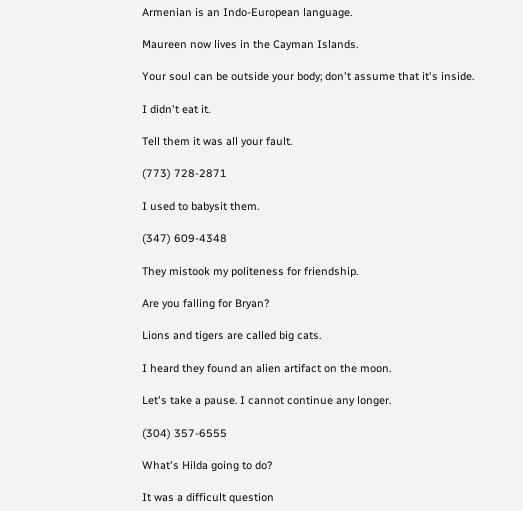Armenian is an Indo-European language.

Maureen now lives in the Cayman Islands.

Your soul can be outside your body; don't assume that it's inside.

I didn't eat it.

Tell them it was all your fault.

(773) 728-2871

I used to babysit them.

(347) 609-4348

They mistook my politeness for friendship.

Are you falling for Bryan?

Lions and tigers are called big cats.

I heard they found an alien artifact on the moon.

Let's take a pause. I cannot continue any longer.

(304) 357-6555

What's Hilda going to do?

It was a difficult question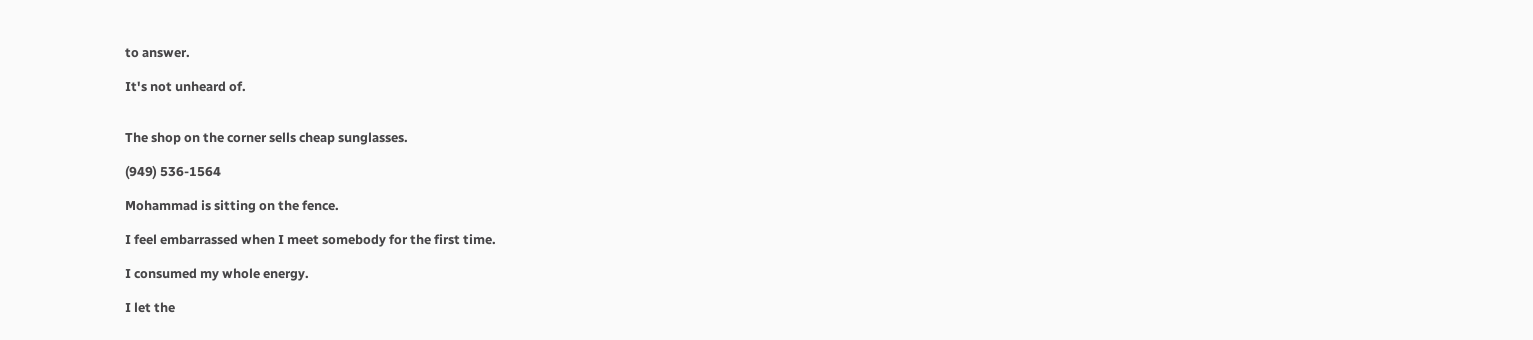to answer.

It's not unheard of.


The shop on the corner sells cheap sunglasses.

(949) 536-1564

Mohammad is sitting on the fence.

I feel embarrassed when I meet somebody for the first time.

I consumed my whole energy.

I let the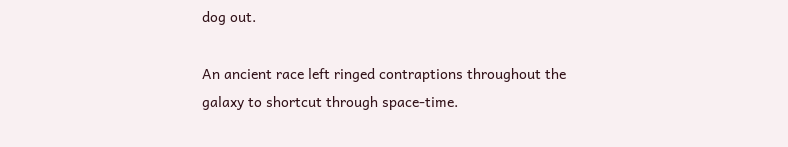dog out.

An ancient race left ringed contraptions throughout the galaxy to shortcut through space-time.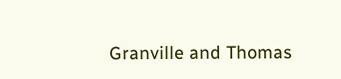Granville and Thomas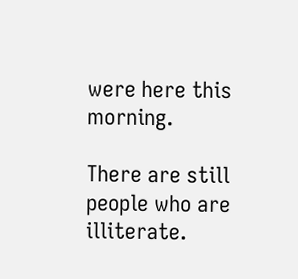were here this morning.

There are still people who are illiterate.